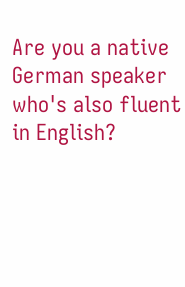Are you a native German speaker who's also fluent in English?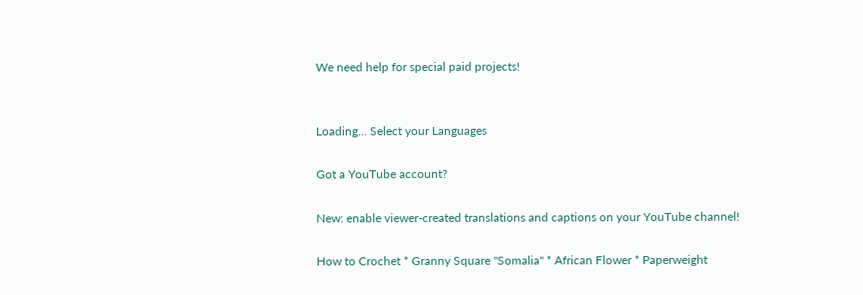We need help for special paid projects!


Loading... Select your Languages

Got a YouTube account?

New: enable viewer-created translations and captions on your YouTube channel!

How to Crochet * Granny Square "Somalia" * African Flower * Paperweight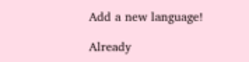Add a new language!

Already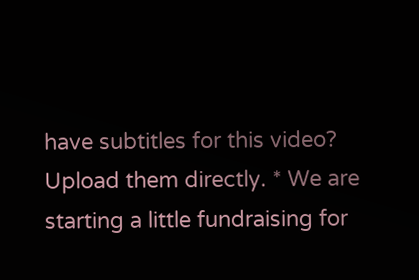have subtitles for this video?
Upload them directly. * We are starting a little fundraising for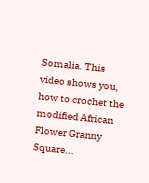Somalia. This video shows you, how to crochet the modified African Flower Granny Square...